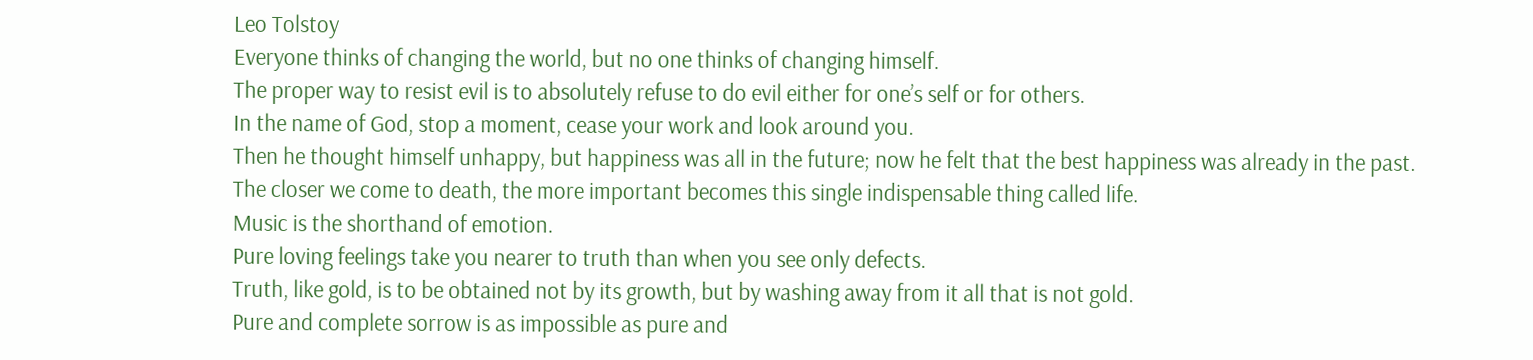Leo Tolstoy
Everyone thinks of changing the world, but no one thinks of changing himself.
The proper way to resist evil is to absolutely refuse to do evil either for one’s self or for others.
In the name of God, stop a moment, cease your work and look around you.
Then he thought himself unhappy, but happiness was all in the future; now he felt that the best happiness was already in the past.
The closer we come to death, the more important becomes this single indispensable thing called life.
Music is the shorthand of emotion.
Pure loving feelings take you nearer to truth than when you see only defects.
Truth, like gold, is to be obtained not by its growth, but by washing away from it all that is not gold.
Pure and complete sorrow is as impossible as pure and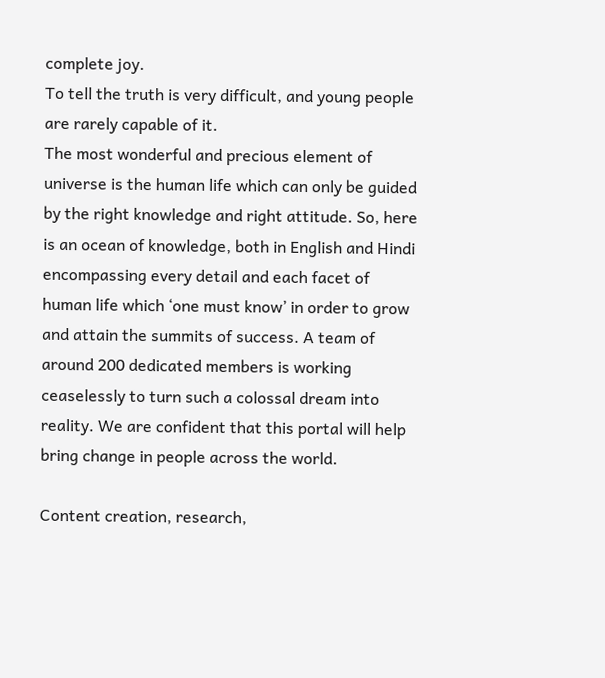complete joy.
To tell the truth is very difficult, and young people are rarely capable of it.
The most wonderful and precious element of universe is the human life which can only be guided by the right knowledge and right attitude. So, here is an ocean of knowledge, both in English and Hindi encompassing every detail and each facet of human life which ‘one must know’ in order to grow and attain the summits of success. A team of around 200 dedicated members is working ceaselessly to turn such a colossal dream into reality. We are confident that this portal will help bring change in people across the world.

Content creation, research,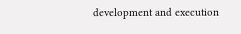development and execution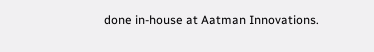done in-house at Aatman Innovations.